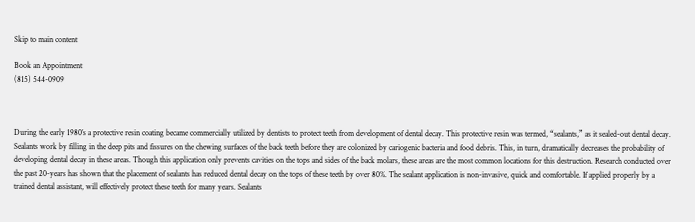Skip to main content

Book an Appointment
(815) 544-0909



During the early 1980’s a protective resin coating became commercially utilized by dentists to protect teeth from development of dental decay. This protective resin was termed, “sealants,” as it sealed-out dental decay. Sealants work by filling in the deep pits and fissures on the chewing surfaces of the back teeth before they are colonized by cariogenic bacteria and food debris. This, in turn, dramatically decreases the probability of developing dental decay in these areas. Though this application only prevents cavities on the tops and sides of the back molars, these areas are the most common locations for this destruction. Research conducted over the past 20-years has shown that the placement of sealants has reduced dental decay on the tops of these teeth by over 80%. The sealant application is non-invasive, quick and comfortable. If applied properly by a trained dental assistant, will effectively protect these teeth for many years. Sealants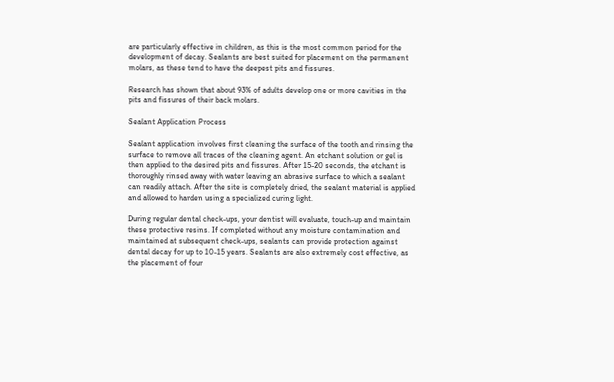are particularly effective in children, as this is the most common period for the development of decay. Sealants are best suited for placement on the permanent molars, as these tend to have the deepest pits and fissures.

Research has shown that about 93% of adults develop one or more cavities in the pits and fissures of their back molars.

Sealant Application Process

Sealant application involves first cleaning the surface of the tooth and rinsing the surface to remove all traces of the cleaning agent. An etchant solution or gel is then applied to the desired pits and fissures. After 15-20 seconds, the etchant is thoroughly rinsed away with water leaving an abrasive surface to which a sealant can readily attach. After the site is completely dried, the sealant material is applied and allowed to harden using a specialized curing light.

During regular dental check-ups, your dentist will evaluate, touch-up and maintain these protective resins. If completed without any moisture contamination and maintained at subsequent check-ups, sealants can provide protection against dental decay for up to 10-15 years. Sealants are also extremely cost effective, as the placement of four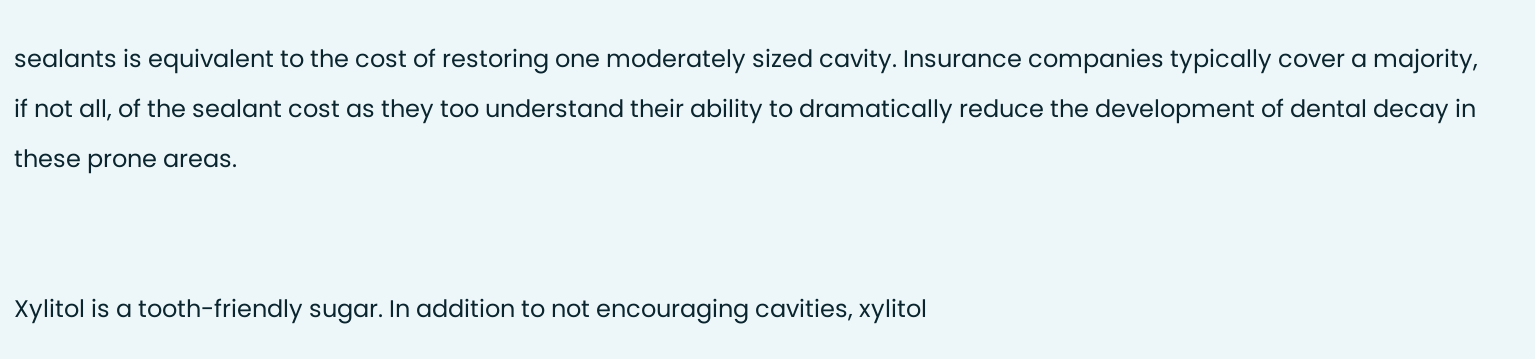sealants is equivalent to the cost of restoring one moderately sized cavity. Insurance companies typically cover a majority, if not all, of the sealant cost as they too understand their ability to dramatically reduce the development of dental decay in these prone areas.


Xylitol is a tooth-friendly sugar. In addition to not encouraging cavities, xylitol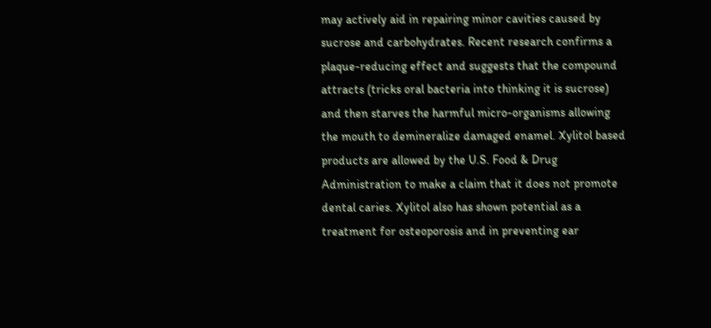may actively aid in repairing minor cavities caused by sucrose and carbohydrates. Recent research confirms a plaque-reducing effect and suggests that the compound attracts (tricks oral bacteria into thinking it is sucrose) and then starves the harmful micro-organisms allowing the mouth to demineralize damaged enamel. Xylitol based products are allowed by the U.S. Food & Drug Administration to make a claim that it does not promote dental caries. Xylitol also has shown potential as a treatment for osteoporosis and in preventing ear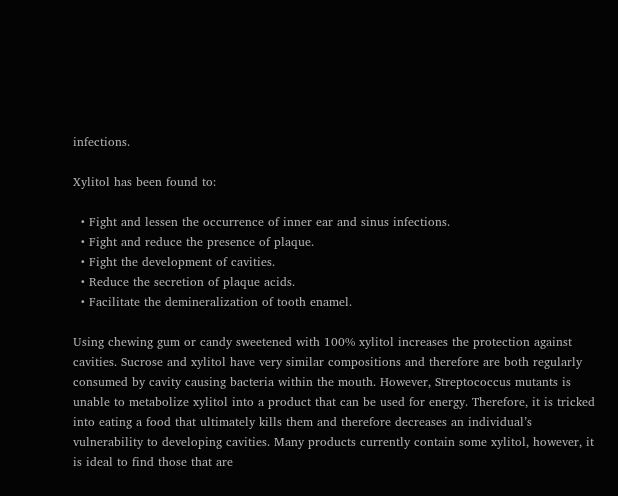infections.

Xylitol has been found to:

  • Fight and lessen the occurrence of inner ear and sinus infections.
  • Fight and reduce the presence of plaque.
  • Fight the development of cavities.
  • Reduce the secretion of plaque acids.
  • Facilitate the demineralization of tooth enamel.

Using chewing gum or candy sweetened with 100% xylitol increases the protection against cavities. Sucrose and xylitol have very similar compositions and therefore are both regularly consumed by cavity causing bacteria within the mouth. However, Streptococcus mutants is unable to metabolize xylitol into a product that can be used for energy. Therefore, it is tricked into eating a food that ultimately kills them and therefore decreases an individual’s vulnerability to developing cavities. Many products currently contain some xylitol, however, it is ideal to find those that are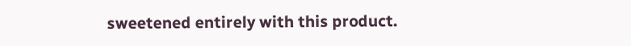sweetened entirely with this product.